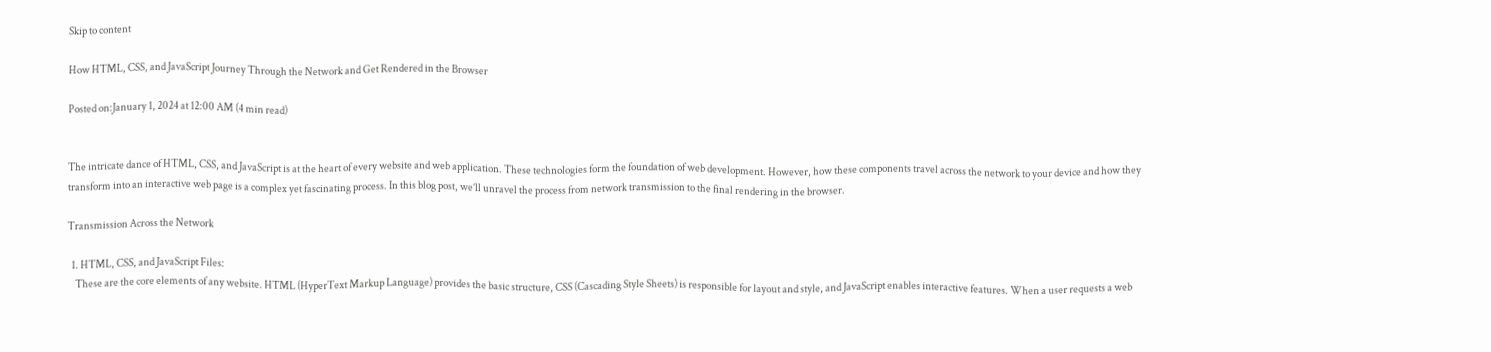Skip to content

How HTML, CSS, and JavaScript Journey Through the Network and Get Rendered in the Browser

Posted on:January 1, 2024 at 12:00 AM (4 min read)


The intricate dance of HTML, CSS, and JavaScript is at the heart of every website and web application. These technologies form the foundation of web development. However, how these components travel across the network to your device and how they transform into an interactive web page is a complex yet fascinating process. In this blog post, we’ll unravel the process from network transmission to the final rendering in the browser.

Transmission Across the Network

  1. HTML, CSS, and JavaScript Files:
    These are the core elements of any website. HTML (HyperText Markup Language) provides the basic structure, CSS (Cascading Style Sheets) is responsible for layout and style, and JavaScript enables interactive features. When a user requests a web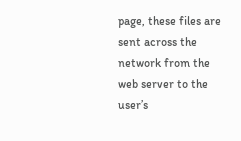page, these files are sent across the network from the web server to the user’s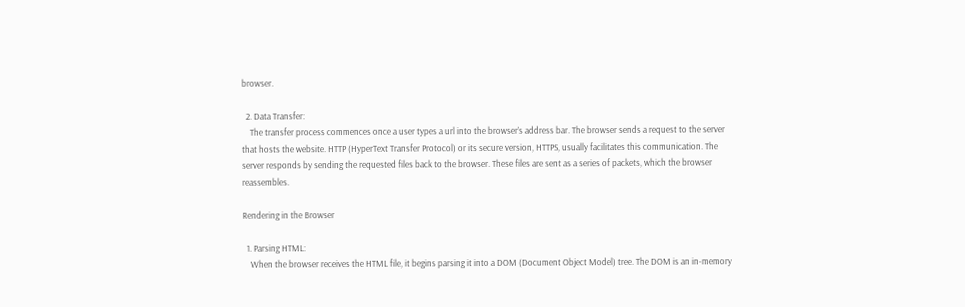browser.

  2. Data Transfer:
    The transfer process commences once a user types a url into the browser’s address bar. The browser sends a request to the server that hosts the website. HTTP (HyperText Transfer Protocol) or its secure version, HTTPS, usually facilitates this communication. The server responds by sending the requested files back to the browser. These files are sent as a series of packets, which the browser reassembles.

Rendering in the Browser

  1. Parsing HTML:
    When the browser receives the HTML file, it begins parsing it into a DOM (Document Object Model) tree. The DOM is an in-memory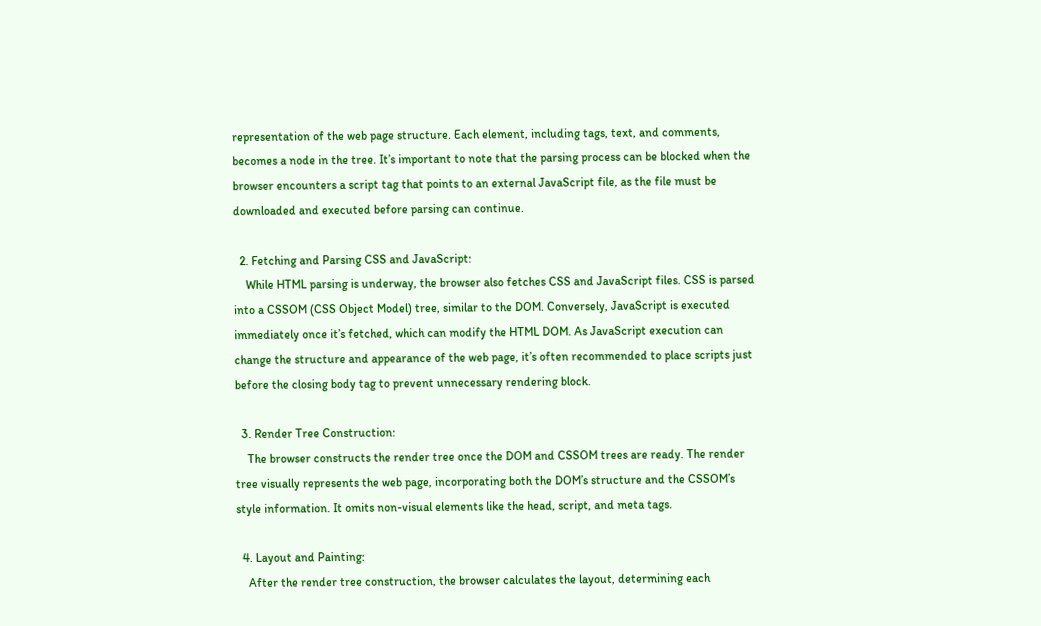representation of the web page structure. Each element, including tags, text, and comments, becomes a node in the tree. It’s important to note that the parsing process can be blocked when the browser encounters a script tag that points to an external JavaScript file, as the file must be downloaded and executed before parsing can continue.

  2. Fetching and Parsing CSS and JavaScript:
    While HTML parsing is underway, the browser also fetches CSS and JavaScript files. CSS is parsed into a CSSOM (CSS Object Model) tree, similar to the DOM. Conversely, JavaScript is executed immediately once it’s fetched, which can modify the HTML DOM. As JavaScript execution can change the structure and appearance of the web page, it’s often recommended to place scripts just before the closing body tag to prevent unnecessary rendering block.

  3. Render Tree Construction:
    The browser constructs the render tree once the DOM and CSSOM trees are ready. The render tree visually represents the web page, incorporating both the DOM’s structure and the CSSOM’s style information. It omits non-visual elements like the head, script, and meta tags.

  4. Layout and Painting:
    After the render tree construction, the browser calculates the layout, determining each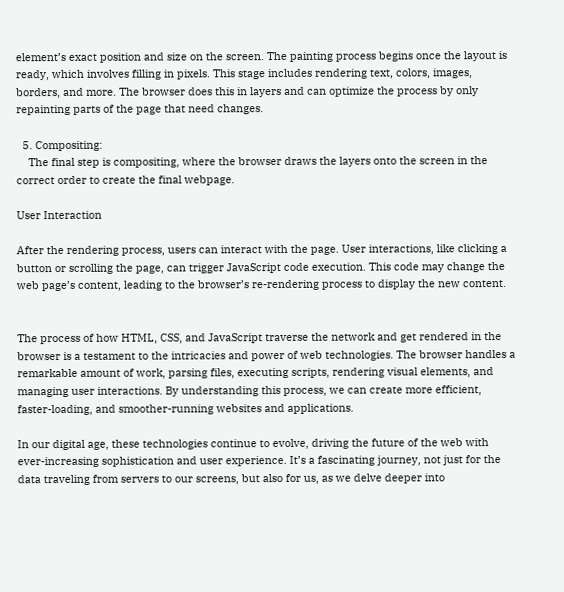element’s exact position and size on the screen. The painting process begins once the layout is ready, which involves filling in pixels. This stage includes rendering text, colors, images, borders, and more. The browser does this in layers and can optimize the process by only repainting parts of the page that need changes.

  5. Compositing:
    The final step is compositing, where the browser draws the layers onto the screen in the correct order to create the final webpage.

User Interaction

After the rendering process, users can interact with the page. User interactions, like clicking a button or scrolling the page, can trigger JavaScript code execution. This code may change the web page’s content, leading to the browser’s re-rendering process to display the new content.


The process of how HTML, CSS, and JavaScript traverse the network and get rendered in the browser is a testament to the intricacies and power of web technologies. The browser handles a remarkable amount of work, parsing files, executing scripts, rendering visual elements, and managing user interactions. By understanding this process, we can create more efficient, faster-loading, and smoother-running websites and applications.

In our digital age, these technologies continue to evolve, driving the future of the web with ever-increasing sophistication and user experience. It’s a fascinating journey, not just for the data traveling from servers to our screens, but also for us, as we delve deeper into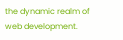the dynamic realm of web development.